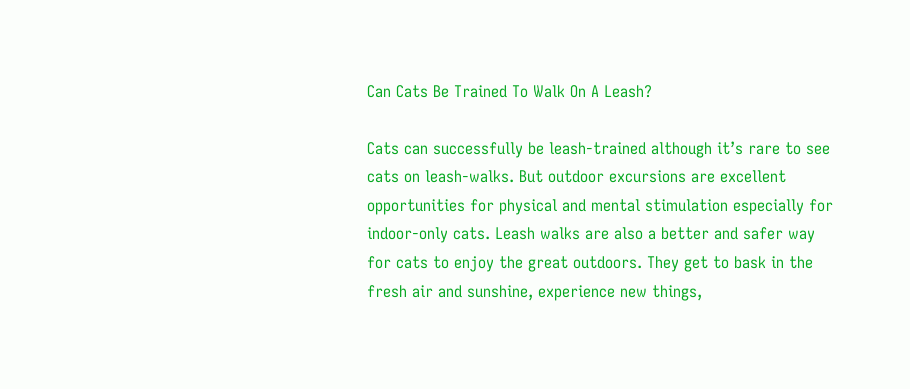Can Cats Be Trained To Walk On A Leash?

Cats can successfully be leash-trained although it’s rare to see cats on leash-walks. But outdoor excursions are excellent opportunities for physical and mental stimulation especially for indoor-only cats. Leash walks are also a better and safer way for cats to enjoy the great outdoors. They get to bask in the fresh air and sunshine, experience new things,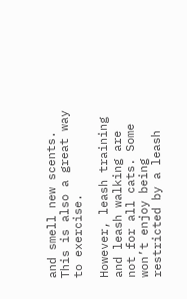and smell new scents. This is also a great way to exercise.

However, leash training and leash walking are not for all cats. Some won’t enjoy being restricted by a leash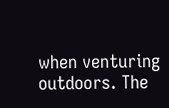when venturing outdoors. The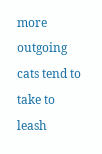more outgoing cats tend to take to leash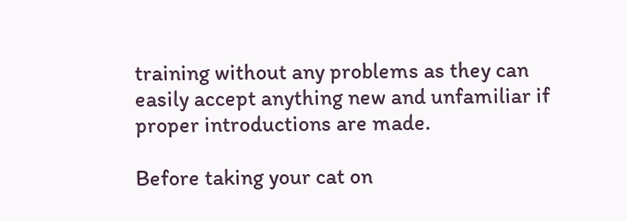training without any problems as they can easily accept anything new and unfamiliar if proper introductions are made.

Before taking your cat on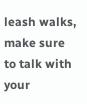leash walks, make sure to talk with your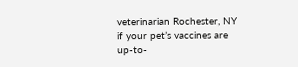veterinarian Rochester, NY if your pet’s vaccines are up-to-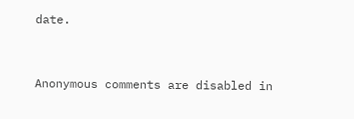date.


Anonymous comments are disabled in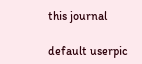this journal

default userpic